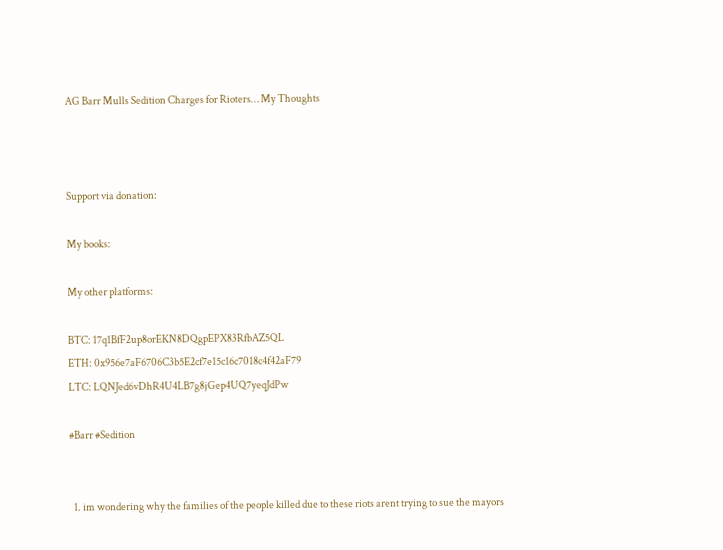AG Barr Mulls Sedition Charges for Rioters… My Thoughts



Support via donation:

My books:

My other platforms:

BTC: 17q1BfF2up8orEKN8DQgpEPX83RfbAZ5QL
ETH: 0x956e7aF6706C3b5E2cf7e15c16c7018c4f42aF79
LTC: LQNJed6vDhR4U4LB7g8jGep4UQ7yeqJdPw

#Barr #Sedition


  1. im wondering why the families of the people killed due to these riots arent trying to sue the mayors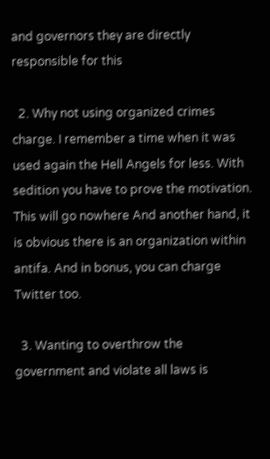and governors they are directly responsible for this

  2. Why not using organized crimes charge. I remember a time when it was used again the Hell Angels for less. With sedition you have to prove the motivation. This will go nowhere And another hand, it is obvious there is an organization within antifa. And in bonus, you can charge Twitter too.

  3. Wanting to overthrow the government and violate all laws is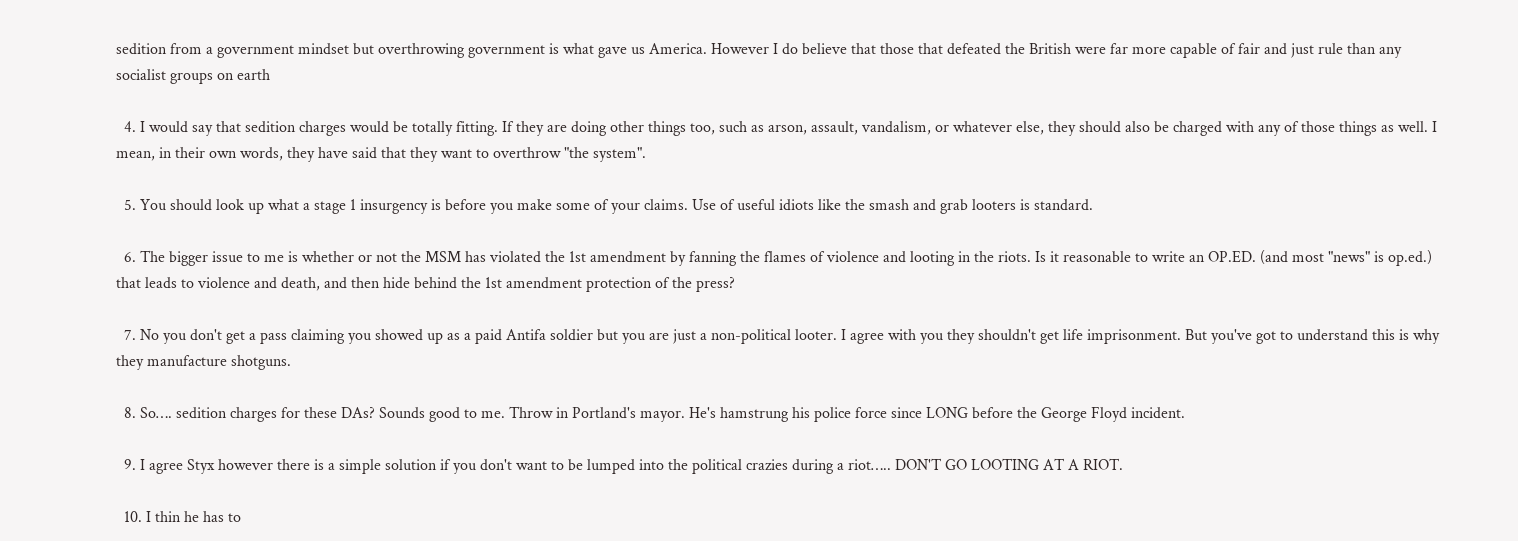sedition from a government mindset but overthrowing government is what gave us America. However I do believe that those that defeated the British were far more capable of fair and just rule than any socialist groups on earth

  4. I would say that sedition charges would be totally fitting. If they are doing other things too, such as arson, assault, vandalism, or whatever else, they should also be charged with any of those things as well. I mean, in their own words, they have said that they want to overthrow "the system".

  5. You should look up what a stage 1 insurgency is before you make some of your claims. Use of useful idiots like the smash and grab looters is standard.

  6. The bigger issue to me is whether or not the MSM has violated the 1st amendment by fanning the flames of violence and looting in the riots. Is it reasonable to write an OP.ED. (and most "news" is op.ed.) that leads to violence and death, and then hide behind the 1st amendment protection of the press?

  7. No you don't get a pass claiming you showed up as a paid Antifa soldier but you are just a non-political looter. I agree with you they shouldn't get life imprisonment. But you've got to understand this is why they manufacture shotguns.

  8. So…. sedition charges for these DAs? Sounds good to me. Throw in Portland's mayor. He's hamstrung his police force since LONG before the George Floyd incident.

  9. I agree Styx however there is a simple solution if you don't want to be lumped into the political crazies during a riot….. DON'T GO LOOTING AT A RIOT.

  10. I thin he has to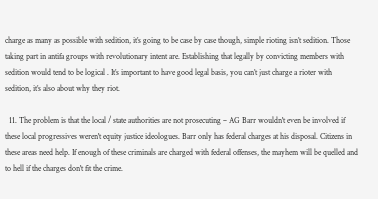charge as many as possible with sedition, it’s going to be case by case though, simple rioting isn’t sedition. Those taking part in antifa groups with revolutionary intent are. Establishing that legally by convicting members with sedition would tend to be logical . It’s important to have good legal basis, you can’t just charge a rioter with sedition, it’s also about why they riot.

  11. The problem is that the local / state authorities are not prosecuting – AG Barr wouldn't even be involved if these local progressives weren't equity justice ideologues. Barr only has federal charges at his disposal. Citizens in these areas need help. If enough of these criminals are charged with federal offenses, the mayhem will be quelled and to hell if the charges don't fit the crime.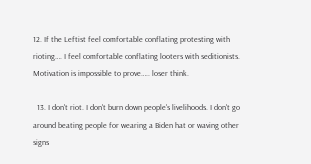12. If the Leftist feel comfortable conflating protesting with rioting…. I feel comfortable conflating looters with seditionists. Motivation is impossible to prove….. loser think.

  13. I don't riot. I don't burn down people's livelihoods. I don't go around beating people for wearing a Biden hat or waving other signs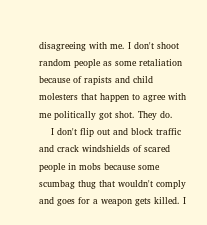disagreeing with me. I don't shoot random people as some retaliation because of rapists and child molesters that happen to agree with me politically got shot. They do.
    I don't flip out and block traffic and crack windshields of scared people in mobs because some scumbag thug that wouldn't comply and goes for a weapon gets killed. I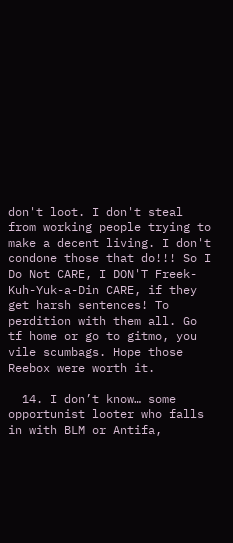don't loot. I don't steal from working people trying to make a decent living. I don't condone those that do!!! So I Do Not CARE, I DON'T Freek-Kuh-Yuk-a-Din CARE, if they get harsh sentences! To perdition with them all. Go tf home or go to gitmo, you vile scumbags. Hope those Reebox were worth it.

  14. I don’t know… some opportunist looter who falls in with BLM or Antifa,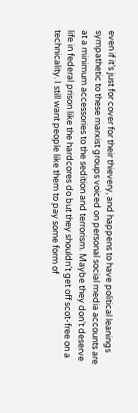even if it’s just for cover for their thievery, and happens to have political leanings sympathetic to these marxist groups voiced on personal social media accounts are at a minimum accessories to the sedition and terrorism. Maybe they don’t deserve life in federal prison like the hardcores do but they shouldn’t get off scot-free on a technicality. I still want people like them to pay some form of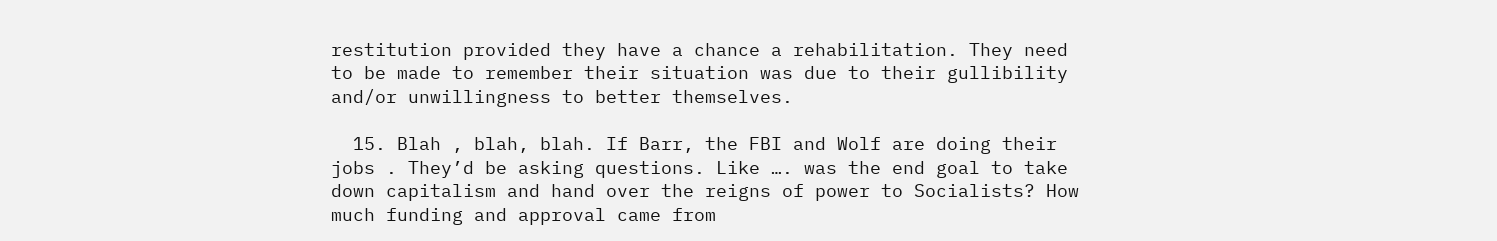restitution provided they have a chance a rehabilitation. They need to be made to remember their situation was due to their gullibility and/or unwillingness to better themselves.

  15. Blah , blah, blah. If Barr, the FBI and Wolf are doing their jobs . They’d be asking questions. Like …. was the end goal to take down capitalism and hand over the reigns of power to Socialists? How much funding and approval came from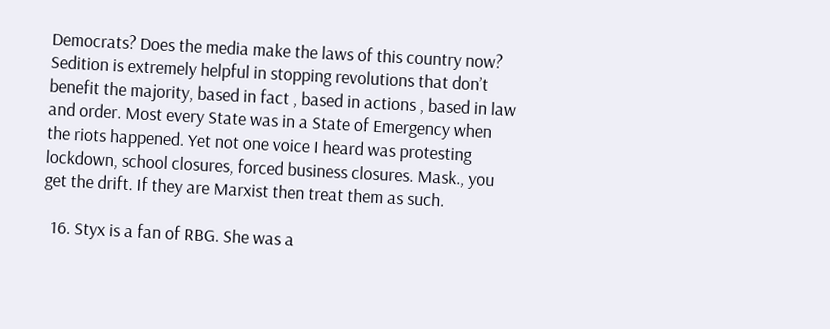Democrats? Does the media make the laws of this country now? Sedition is extremely helpful in stopping revolutions that don’t benefit the majority, based in fact , based in actions , based in law and order. Most every State was in a State of Emergency when the riots happened. Yet not one voice I heard was protesting lockdown, school closures, forced business closures. Mask., you get the drift. If they are Marxist then treat them as such.

  16. Styx is a fan of RBG. She was a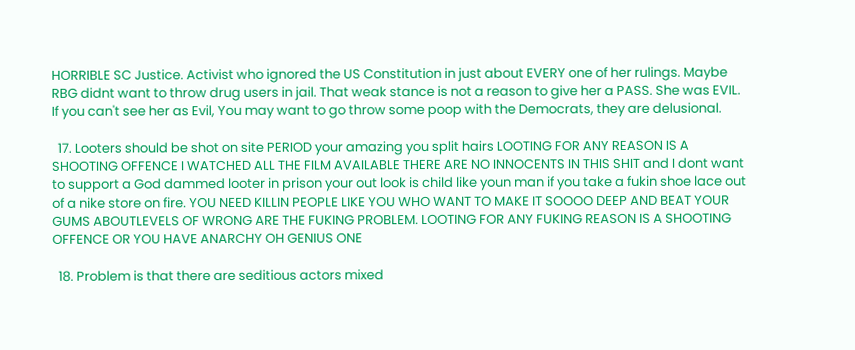HORRIBLE SC Justice. Activist who ignored the US Constitution in just about EVERY one of her rulings. Maybe RBG didnt want to throw drug users in jail. That weak stance is not a reason to give her a PASS. She was EVIL. If you can't see her as Evil, You may want to go throw some poop with the Democrats, they are delusional.

  17. Looters should be shot on site PERIOD your amazing you split hairs LOOTING FOR ANY REASON IS A SHOOTING OFFENCE I WATCHED ALL THE FILM AVAILABLE THERE ARE NO INNOCENTS IN THIS SHIT and I dont want to support a God dammed looter in prison your out look is child like youn man if you take a fukin shoe lace out of a nike store on fire. YOU NEED KILLIN PEOPLE LIKE YOU WHO WANT TO MAKE IT SOOOO DEEP AND BEAT YOUR GUMS ABOUTLEVELS OF WRONG ARE THE FUKING PROBLEM. LOOTING FOR ANY FUKING REASON IS A SHOOTING OFFENCE OR YOU HAVE ANARCHY OH GENIUS ONE

  18. Problem is that there are seditious actors mixed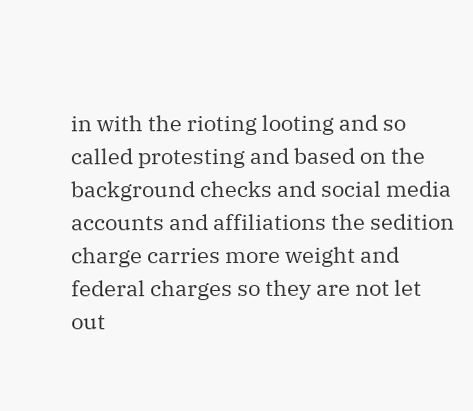in with the rioting looting and so called protesting and based on the background checks and social media accounts and affiliations the sedition charge carries more weight and federal charges so they are not let out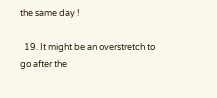the same day !

  19. It might be an overstretch to go after the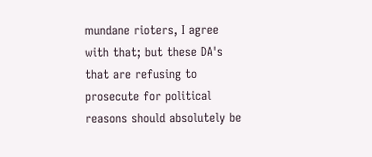mundane rioters, I agree with that; but these DA's that are refusing to prosecute for political reasons should absolutely be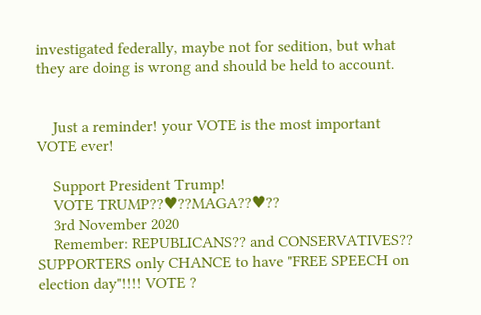investigated federally, maybe not for sedition, but what they are doing is wrong and should be held to account.


    Just a reminder! your VOTE is the most important VOTE ever!

    Support President Trump!
    VOTE TRUMP??♥??MAGA??♥??
    3rd November 2020
    Remember: REPUBLICANS?? and CONSERVATIVES?? SUPPORTERS only CHANCE to have "FREE SPEECH on election day"!!!! VOTE ?